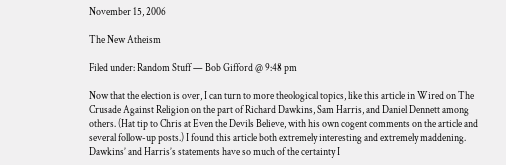November 15, 2006

The New Atheism

Filed under: Random Stuff — Bob Gifford @ 9:48 pm

Now that the election is over, I can turn to more theological topics, like this article in Wired on The Crusade Against Religion on the part of Richard Dawkins, Sam Harris, and Daniel Dennett among others. (Hat tip to Chris at Even the Devils Believe, with his own cogent comments on the article and several follow-up posts.) I found this article both extremely interesting and extremely maddening. Dawkins’ and Harris’s statements have so much of the certainty I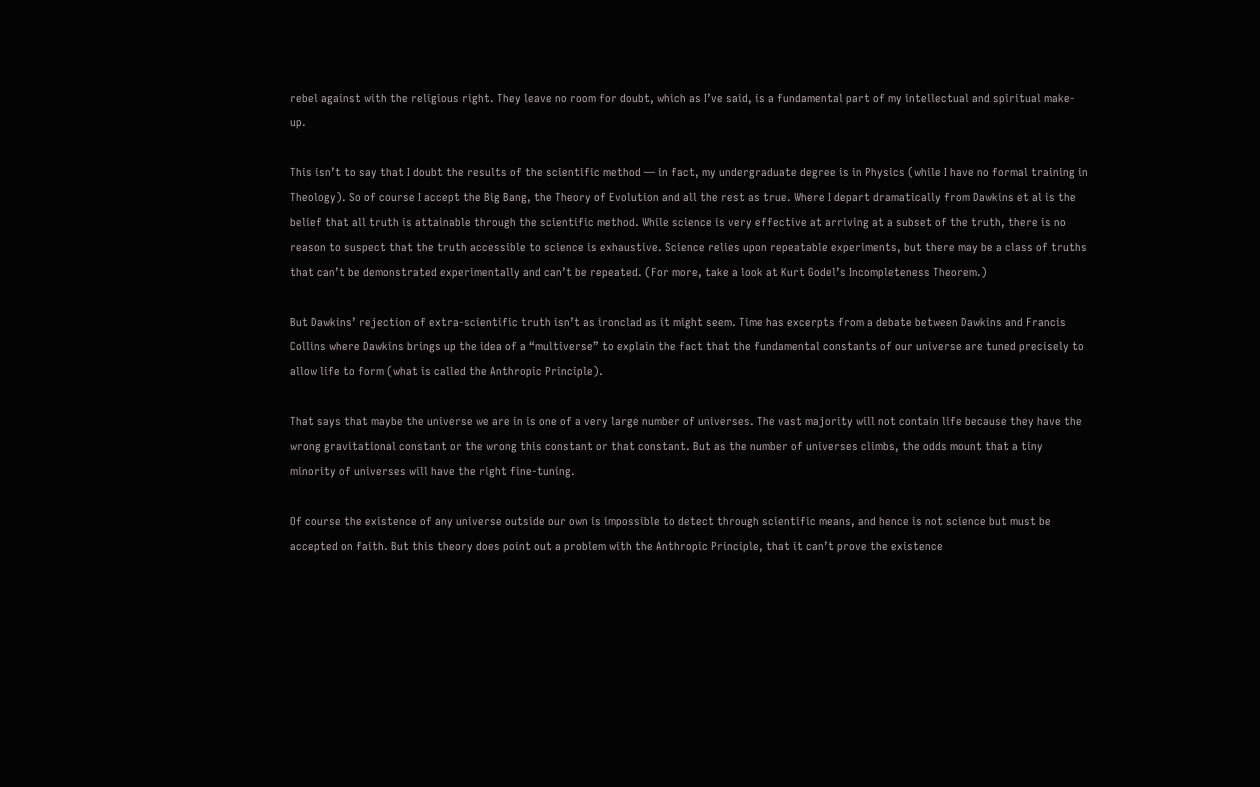rebel against with the religious right. They leave no room for doubt, which as I’ve said, is a fundamental part of my intellectual and spiritual make-up.

This isn’t to say that I doubt the results of the scientific method — in fact, my undergraduate degree is in Physics (while I have no formal training in Theology). So of course I accept the Big Bang, the Theory of Evolution and all the rest as true. Where I depart dramatically from Dawkins et al is the belief that all truth is attainable through the scientific method. While science is very effective at arriving at a subset of the truth, there is no reason to suspect that the truth accessible to science is exhaustive. Science relies upon repeatable experiments, but there may be a class of truths that can’t be demonstrated experimentally and can’t be repeated. (For more, take a look at Kurt Godel’s Incompleteness Theorem.)

But Dawkins’ rejection of extra-scientific truth isn’t as ironclad as it might seem. Time has excerpts from a debate between Dawkins and Francis Collins where Dawkins brings up the idea of a “multiverse” to explain the fact that the fundamental constants of our universe are tuned precisely to allow life to form (what is called the Anthropic Principle).

That says that maybe the universe we are in is one of a very large number of universes. The vast majority will not contain life because they have the wrong gravitational constant or the wrong this constant or that constant. But as the number of universes climbs, the odds mount that a tiny minority of universes will have the right fine-tuning.

Of course the existence of any universe outside our own is impossible to detect through scientific means, and hence is not science but must be accepted on faith. But this theory does point out a problem with the Anthropic Principle, that it can’t prove the existence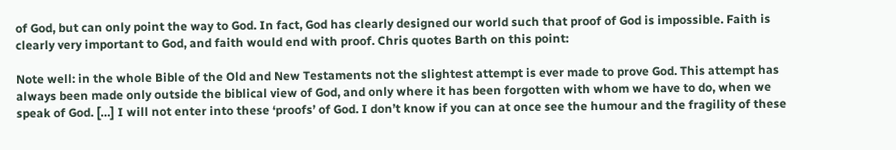of God, but can only point the way to God. In fact, God has clearly designed our world such that proof of God is impossible. Faith is clearly very important to God, and faith would end with proof. Chris quotes Barth on this point:

Note well: in the whole Bible of the Old and New Testaments not the slightest attempt is ever made to prove God. This attempt has always been made only outside the biblical view of God, and only where it has been forgotten with whom we have to do, when we speak of God. […] I will not enter into these ‘proofs’ of God. I don’t know if you can at once see the humour and the fragility of these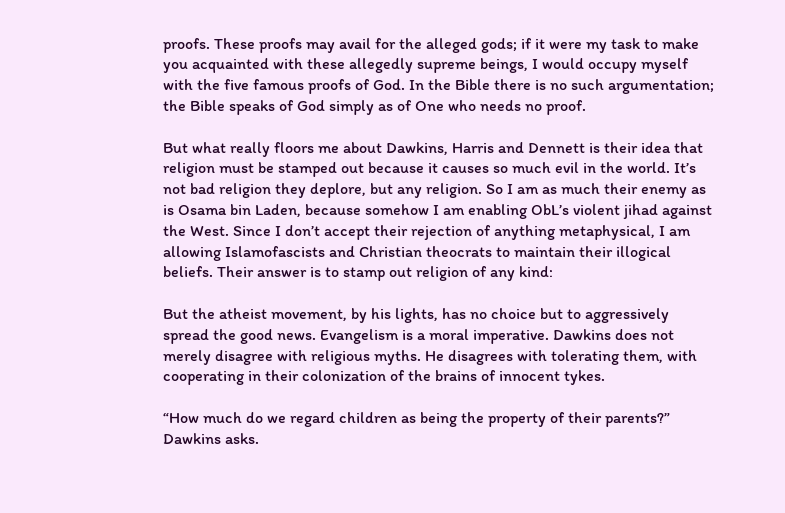proofs. These proofs may avail for the alleged gods; if it were my task to make you acquainted with these allegedly supreme beings, I would occupy myself with the five famous proofs of God. In the Bible there is no such argumentation; the Bible speaks of God simply as of One who needs no proof.

But what really floors me about Dawkins, Harris and Dennett is their idea that religion must be stamped out because it causes so much evil in the world. It’s not bad religion they deplore, but any religion. So I am as much their enemy as is Osama bin Laden, because somehow I am enabling ObL’s violent jihad against the West. Since I don’t accept their rejection of anything metaphysical, I am allowing Islamofascists and Christian theocrats to maintain their illogical beliefs. Their answer is to stamp out religion of any kind:

But the atheist movement, by his lights, has no choice but to aggressively spread the good news. Evangelism is a moral imperative. Dawkins does not merely disagree with religious myths. He disagrees with tolerating them, with cooperating in their colonization of the brains of innocent tykes.

“How much do we regard children as being the property of their parents?” Dawkins asks.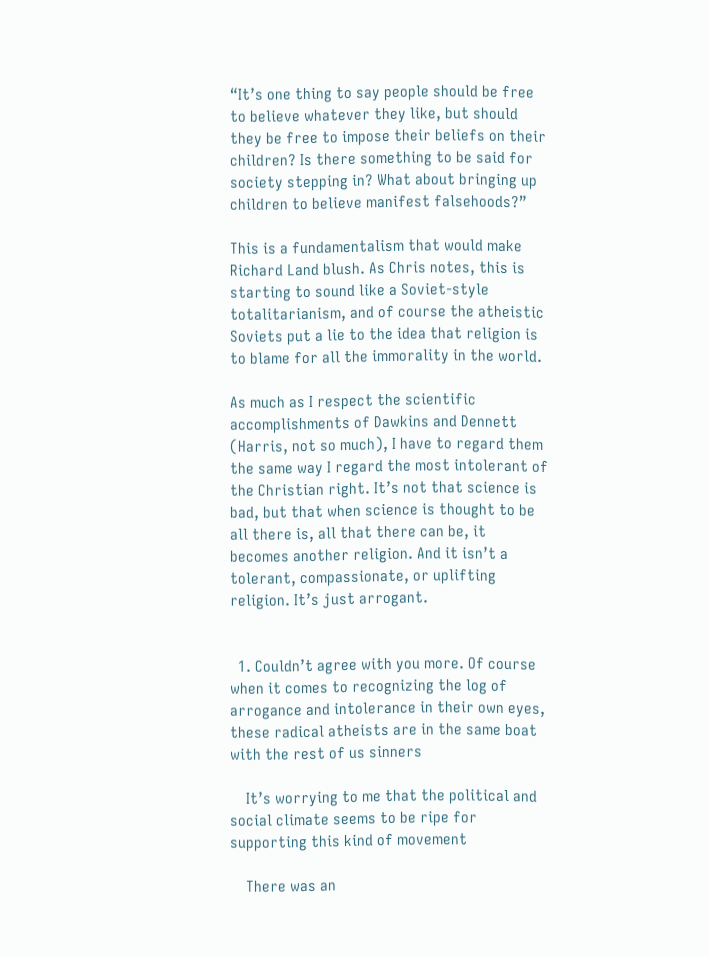“It’s one thing to say people should be free to believe whatever they like, but should they be free to impose their beliefs on their children? Is there something to be said for society stepping in? What about bringing up children to believe manifest falsehoods?”

This is a fundamentalism that would make Richard Land blush. As Chris notes, this is starting to sound like a Soviet-style totalitarianism, and of course the atheistic Soviets put a lie to the idea that religion is to blame for all the immorality in the world.

As much as I respect the scientific accomplishments of Dawkins and Dennett (Harris, not so much), I have to regard them the same way I regard the most intolerant of the Christian right. It’s not that science is bad, but that when science is thought to be all there is, all that there can be, it becomes another religion. And it isn’t a tolerant, compassionate, or uplifting religion. It’s just arrogant.


  1. Couldn’t agree with you more. Of course when it comes to recognizing the log of arrogance and intolerance in their own eyes, these radical atheists are in the same boat with the rest of us sinners

    It’s worrying to me that the political and social climate seems to be ripe for supporting this kind of movement

    There was an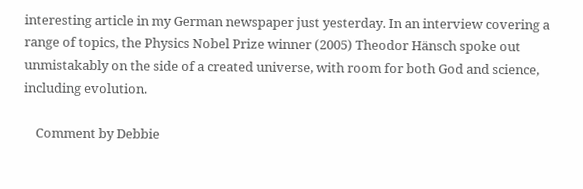interesting article in my German newspaper just yesterday. In an interview covering a range of topics, the Physics Nobel Prize winner (2005) Theodor Hänsch spoke out unmistakably on the side of a created universe, with room for both God and science, including evolution.

    Comment by Debbie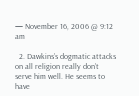— November 16, 2006 @ 9:12 am

  2. Dawkins’s dogmatic attacks on all religion really don’t serve him well. He seems to have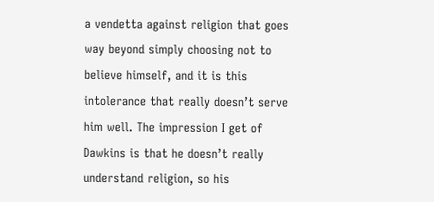a vendetta against religion that goes way beyond simply choosing not to believe himself, and it is this intolerance that really doesn’t serve him well. The impression I get of Dawkins is that he doesn’t really understand religion, so his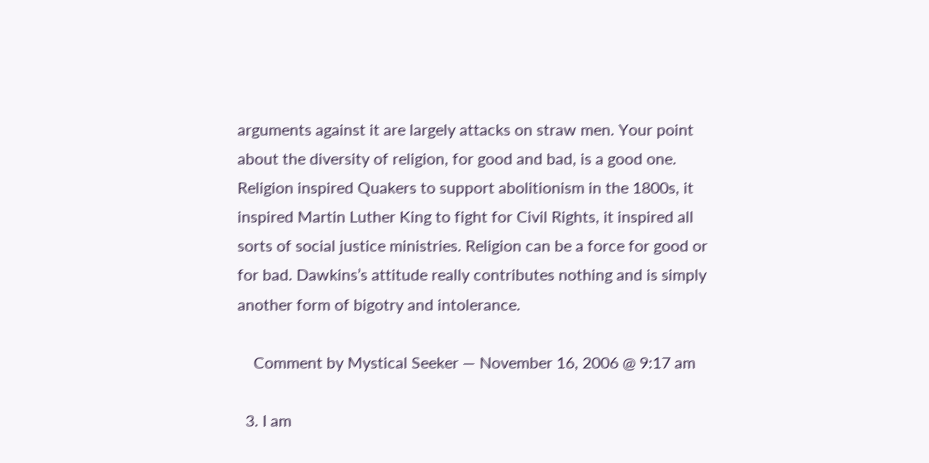arguments against it are largely attacks on straw men. Your point about the diversity of religion, for good and bad, is a good one. Religion inspired Quakers to support abolitionism in the 1800s, it inspired Martin Luther King to fight for Civil Rights, it inspired all sorts of social justice ministries. Religion can be a force for good or for bad. Dawkins’s attitude really contributes nothing and is simply another form of bigotry and intolerance.

    Comment by Mystical Seeker — November 16, 2006 @ 9:17 am

  3. I am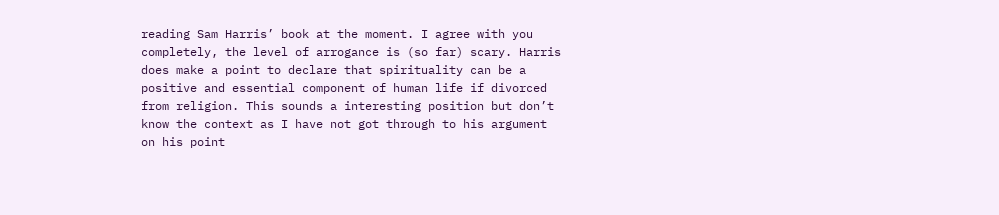reading Sam Harris’ book at the moment. I agree with you completely, the level of arrogance is (so far) scary. Harris does make a point to declare that spirituality can be a positive and essential component of human life if divorced from religion. This sounds a interesting position but don’t know the context as I have not got through to his argument on his point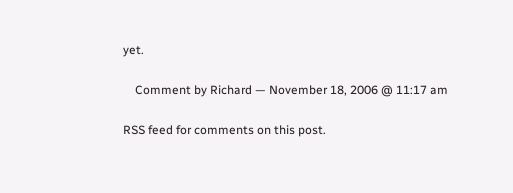yet.

    Comment by Richard — November 18, 2006 @ 11:17 am

RSS feed for comments on this post.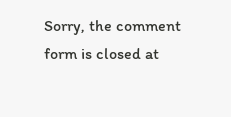Sorry, the comment form is closed at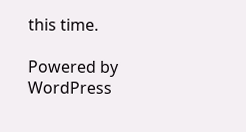this time.

Powered by WordPress